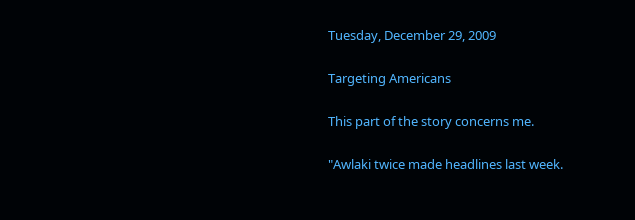Tuesday, December 29, 2009

Targeting Americans

This part of the story concerns me.

"Awlaki twice made headlines last week.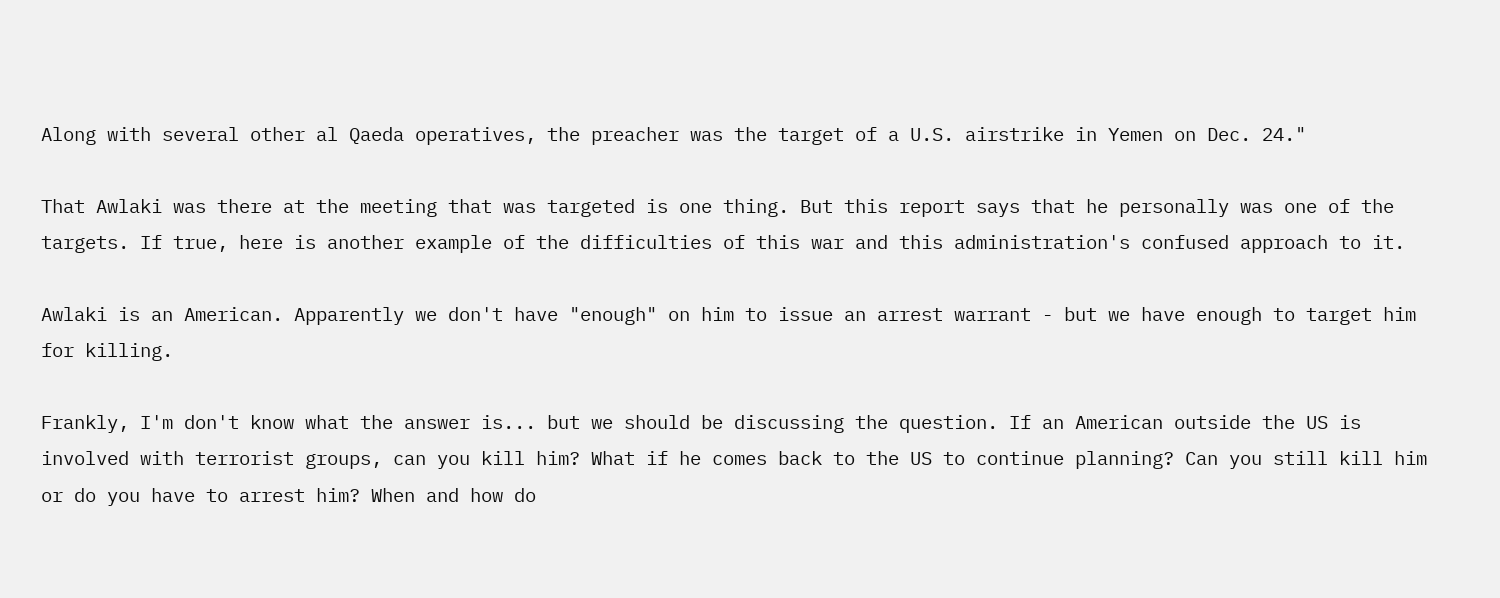Along with several other al Qaeda operatives, the preacher was the target of a U.S. airstrike in Yemen on Dec. 24."

That Awlaki was there at the meeting that was targeted is one thing. But this report says that he personally was one of the targets. If true, here is another example of the difficulties of this war and this administration's confused approach to it.

Awlaki is an American. Apparently we don't have "enough" on him to issue an arrest warrant - but we have enough to target him for killing.

Frankly, I'm don't know what the answer is... but we should be discussing the question. If an American outside the US is involved with terrorist groups, can you kill him? What if he comes back to the US to continue planning? Can you still kill him or do you have to arrest him? When and how do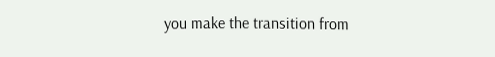you make the transition from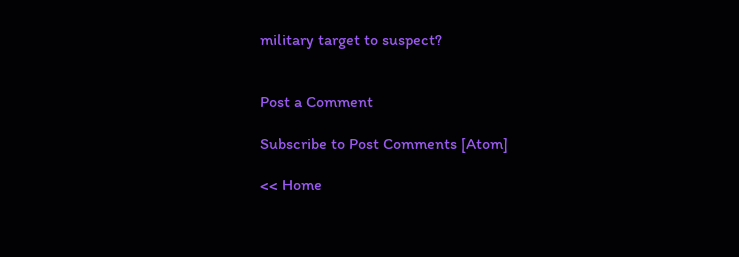military target to suspect?


Post a Comment

Subscribe to Post Comments [Atom]

<< Home